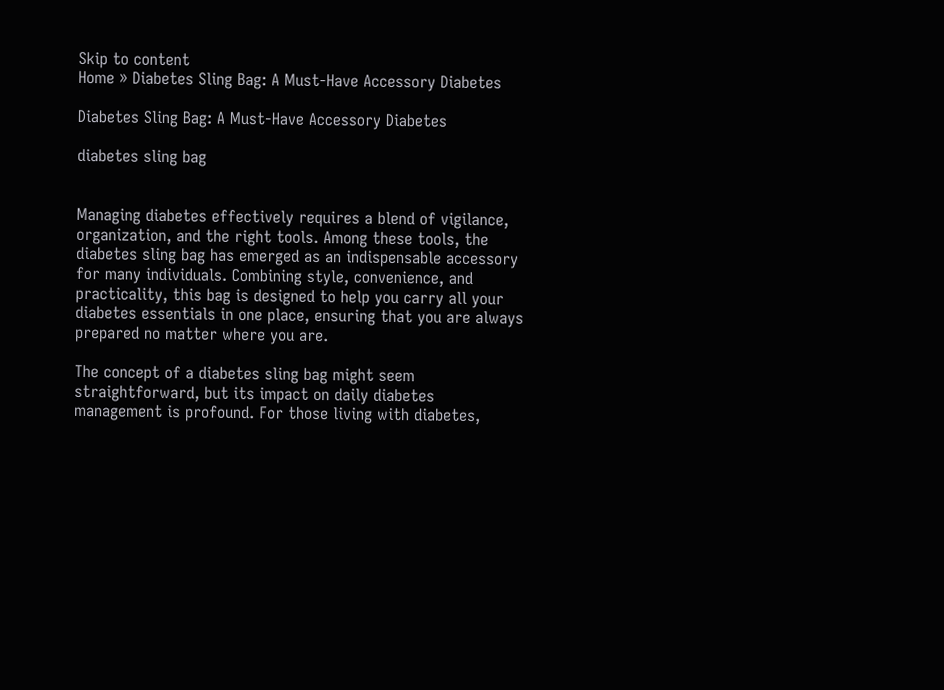Skip to content
Home » Diabetes Sling Bag: A Must-Have Accessory Diabetes

Diabetes Sling Bag: A Must-Have Accessory Diabetes

diabetes sling bag


Managing diabetes effectively requires a blend of vigilance, organization, and the right tools. Among these tools, the diabetes sling bag has emerged as an indispensable accessory for many individuals. Combining style, convenience, and practicality, this bag is designed to help you carry all your diabetes essentials in one place, ensuring that you are always prepared no matter where you are.

The concept of a diabetes sling bag might seem straightforward, but its impact on daily diabetes management is profound. For those living with diabetes,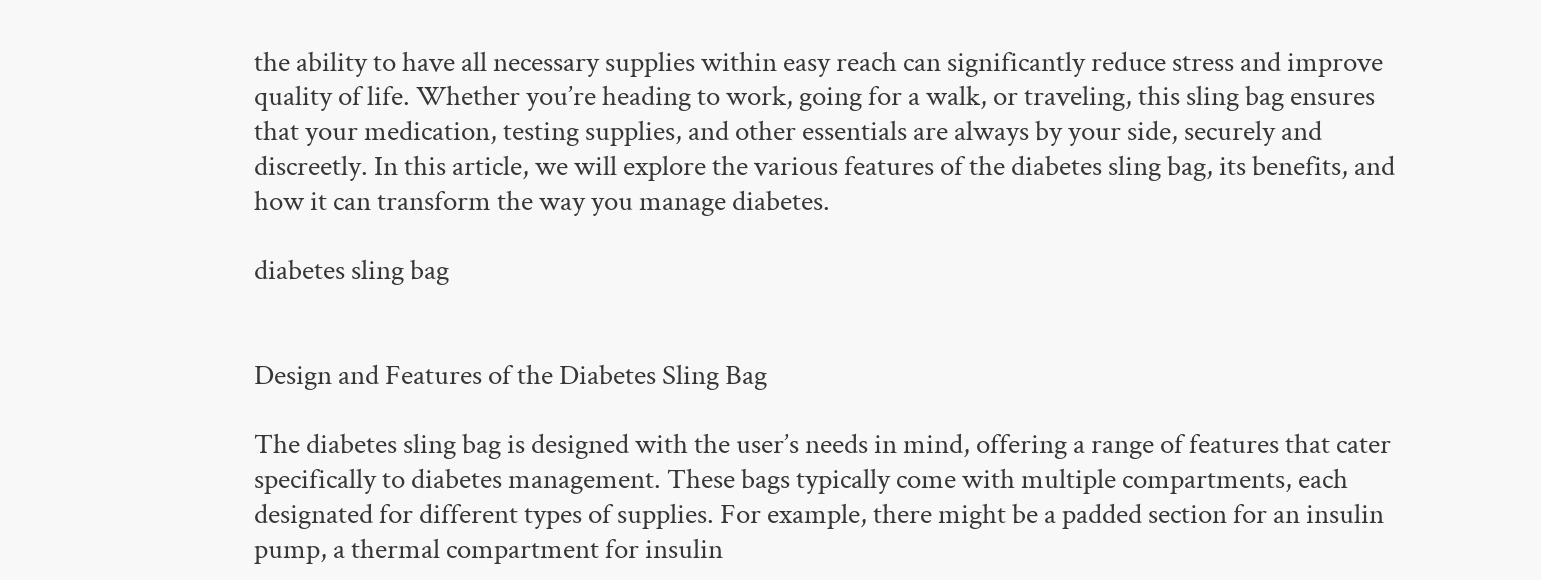the ability to have all necessary supplies within easy reach can significantly reduce stress and improve quality of life. Whether you’re heading to work, going for a walk, or traveling, this sling bag ensures that your medication, testing supplies, and other essentials are always by your side, securely and discreetly. In this article, we will explore the various features of the diabetes sling bag, its benefits, and how it can transform the way you manage diabetes.

diabetes sling bag


Design and Features of the Diabetes Sling Bag

The diabetes sling bag is designed with the user’s needs in mind, offering a range of features that cater specifically to diabetes management. These bags typically come with multiple compartments, each designated for different types of supplies. For example, there might be a padded section for an insulin pump, a thermal compartment for insulin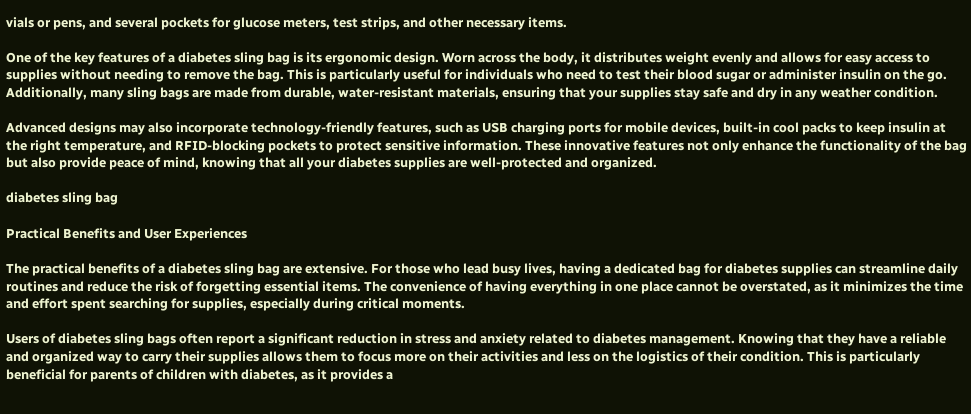vials or pens, and several pockets for glucose meters, test strips, and other necessary items.

One of the key features of a diabetes sling bag is its ergonomic design. Worn across the body, it distributes weight evenly and allows for easy access to supplies without needing to remove the bag. This is particularly useful for individuals who need to test their blood sugar or administer insulin on the go. Additionally, many sling bags are made from durable, water-resistant materials, ensuring that your supplies stay safe and dry in any weather condition.

Advanced designs may also incorporate technology-friendly features, such as USB charging ports for mobile devices, built-in cool packs to keep insulin at the right temperature, and RFID-blocking pockets to protect sensitive information. These innovative features not only enhance the functionality of the bag but also provide peace of mind, knowing that all your diabetes supplies are well-protected and organized.

diabetes sling bag

Practical Benefits and User Experiences

The practical benefits of a diabetes sling bag are extensive. For those who lead busy lives, having a dedicated bag for diabetes supplies can streamline daily routines and reduce the risk of forgetting essential items. The convenience of having everything in one place cannot be overstated, as it minimizes the time and effort spent searching for supplies, especially during critical moments.

Users of diabetes sling bags often report a significant reduction in stress and anxiety related to diabetes management. Knowing that they have a reliable and organized way to carry their supplies allows them to focus more on their activities and less on the logistics of their condition. This is particularly beneficial for parents of children with diabetes, as it provides a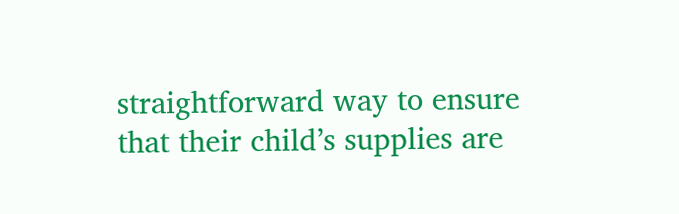straightforward way to ensure that their child’s supplies are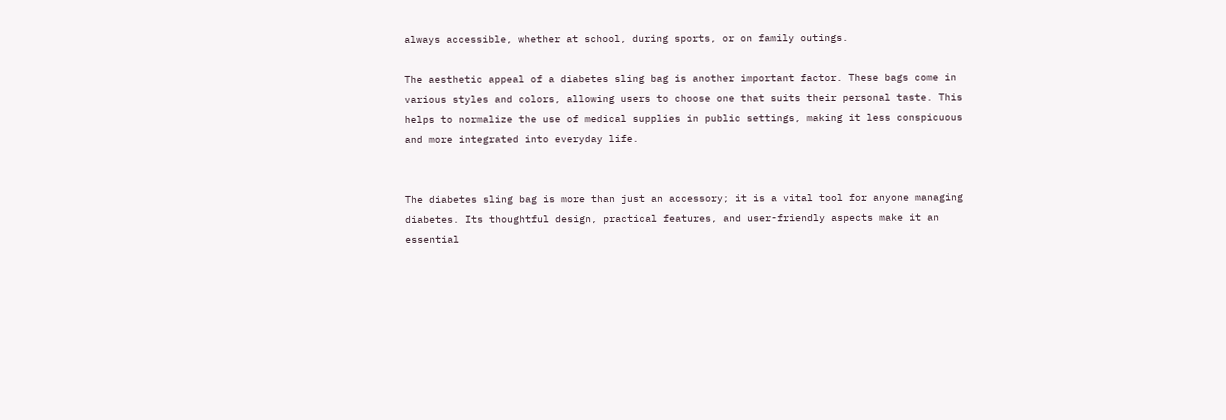always accessible, whether at school, during sports, or on family outings.

The aesthetic appeal of a diabetes sling bag is another important factor. These bags come in various styles and colors, allowing users to choose one that suits their personal taste. This helps to normalize the use of medical supplies in public settings, making it less conspicuous and more integrated into everyday life.


The diabetes sling bag is more than just an accessory; it is a vital tool for anyone managing diabetes. Its thoughtful design, practical features, and user-friendly aspects make it an essential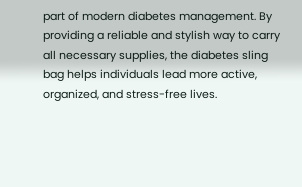part of modern diabetes management. By providing a reliable and stylish way to carry all necessary supplies, the diabetes sling bag helps individuals lead more active, organized, and stress-free lives.